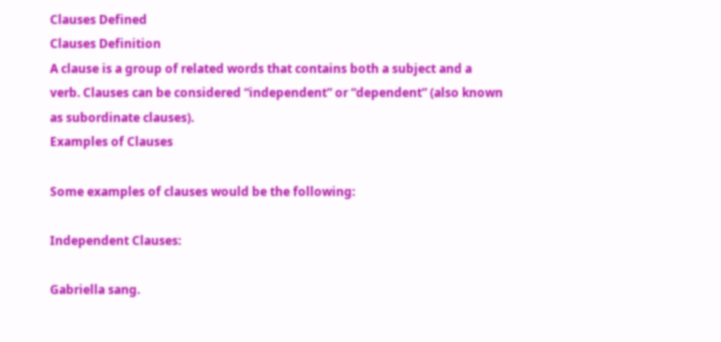Clauses Defined
Clauses Definition
A clause is a group of related words that contains both a subject and a verb. Clauses can be considered “independent” or “dependent” (also known as subordinate clauses).
Examples of Clauses

Some examples of clauses would be the following:

Independent Clauses:

Gabriella sang.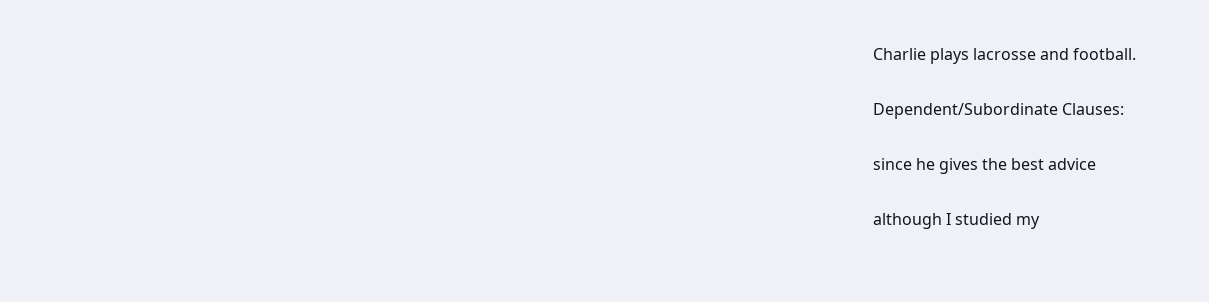Charlie plays lacrosse and football.

Dependent/Subordinate Clauses:

since he gives the best advice

although I studied my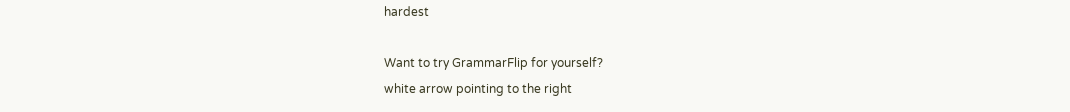hardest

Want to try GrammarFlip for yourself?
white arrow pointing to the right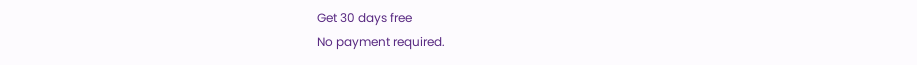Get 30 days free
No payment required.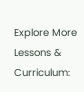Explore More Lessons & Curriculum: